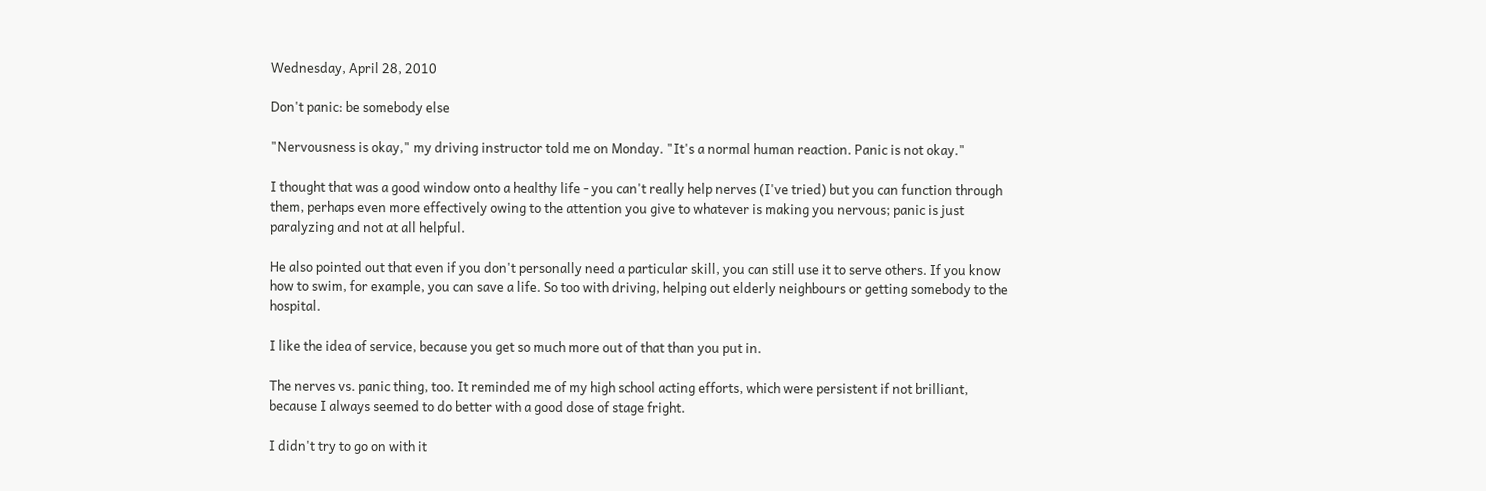Wednesday, April 28, 2010

Don't panic: be somebody else

"Nervousness is okay," my driving instructor told me on Monday. "It's a normal human reaction. Panic is not okay."

I thought that was a good window onto a healthy life - you can't really help nerves (I've tried) but you can function through them, perhaps even more effectively owing to the attention you give to whatever is making you nervous; panic is just paralyzing and not at all helpful.

He also pointed out that even if you don't personally need a particular skill, you can still use it to serve others. If you know how to swim, for example, you can save a life. So too with driving, helping out elderly neighbours or getting somebody to the hospital.

I like the idea of service, because you get so much more out of that than you put in.

The nerves vs. panic thing, too. It reminded me of my high school acting efforts, which were persistent if not brilliant, because I always seemed to do better with a good dose of stage fright.

I didn't try to go on with it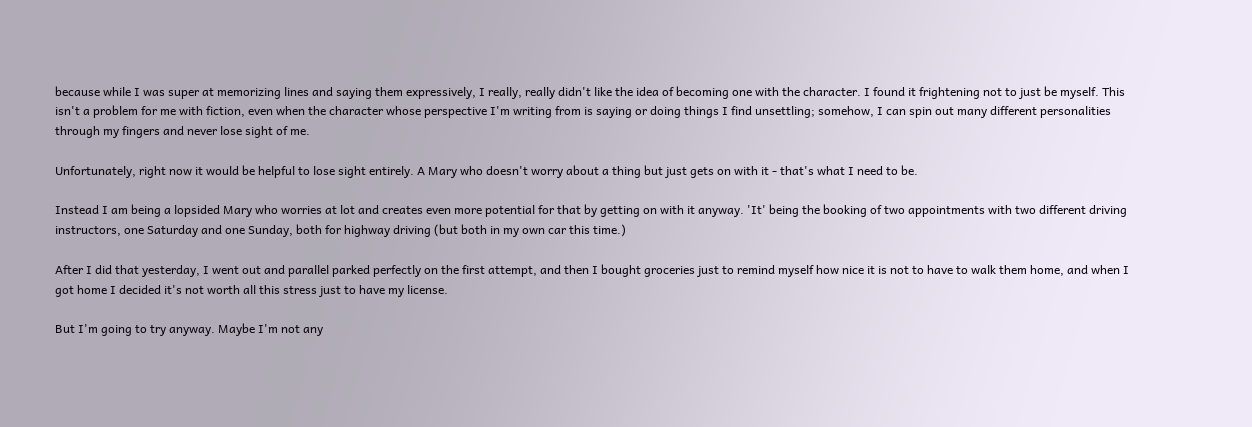because while I was super at memorizing lines and saying them expressively, I really, really didn't like the idea of becoming one with the character. I found it frightening not to just be myself. This isn't a problem for me with fiction, even when the character whose perspective I'm writing from is saying or doing things I find unsettling; somehow, I can spin out many different personalities through my fingers and never lose sight of me.

Unfortunately, right now it would be helpful to lose sight entirely. A Mary who doesn't worry about a thing but just gets on with it - that's what I need to be.

Instead I am being a lopsided Mary who worries at lot and creates even more potential for that by getting on with it anyway. 'It' being the booking of two appointments with two different driving instructors, one Saturday and one Sunday, both for highway driving (but both in my own car this time.)

After I did that yesterday, I went out and parallel parked perfectly on the first attempt, and then I bought groceries just to remind myself how nice it is not to have to walk them home, and when I got home I decided it's not worth all this stress just to have my license.

But I'm going to try anyway. Maybe I'm not any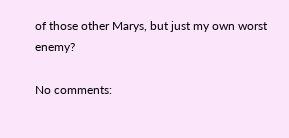of those other Marys, but just my own worst enemy?

No comments: